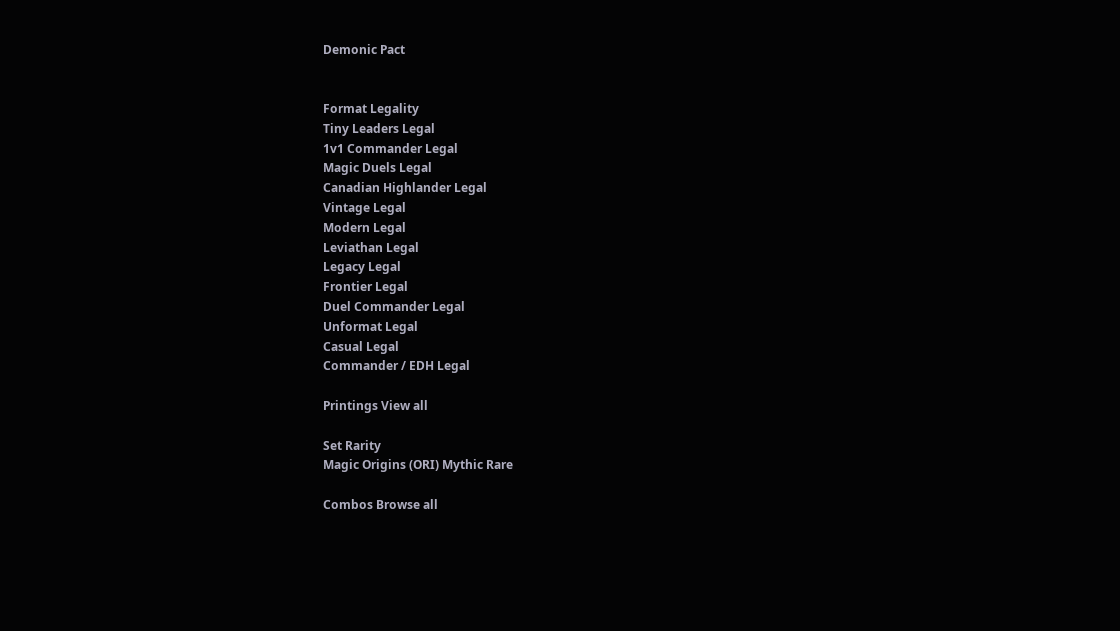Demonic Pact


Format Legality
Tiny Leaders Legal
1v1 Commander Legal
Magic Duels Legal
Canadian Highlander Legal
Vintage Legal
Modern Legal
Leviathan Legal
Legacy Legal
Frontier Legal
Duel Commander Legal
Unformat Legal
Casual Legal
Commander / EDH Legal

Printings View all

Set Rarity
Magic Origins (ORI) Mythic Rare

Combos Browse all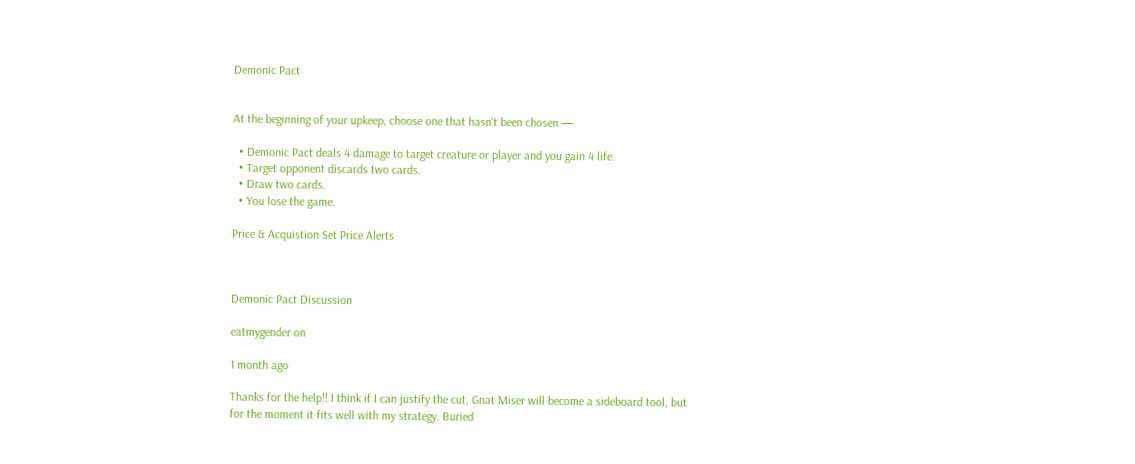Demonic Pact


At the beginning of your upkeep, choose one that hasn't been chosen —

  • Demonic Pact deals 4 damage to target creature or player and you gain 4 life.
  • Target opponent discards two cards.
  • Draw two cards.
  • You lose the game.

Price & Acquistion Set Price Alerts



Demonic Pact Discussion

eatmygender on

1 month ago

Thanks for the help!! I think if I can justify the cut, Gnat Miser will become a sideboard tool, but for the moment it fits well with my strategy. Buried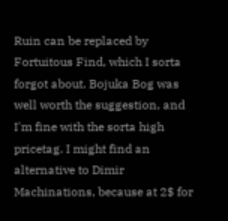Ruin can be replaced by Fortuitous Find, which I sorta forgot about. Bojuka Bog was well worth the suggestion, and I'm fine with the sorta high pricetag. I might find an alternative to Dimir Machinations, because at 2$ for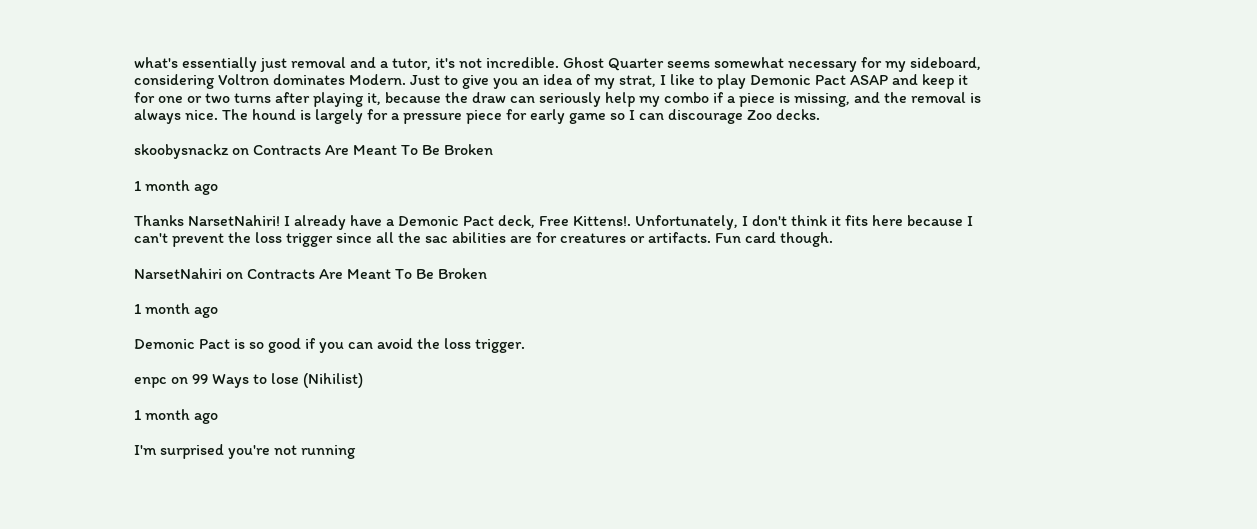what's essentially just removal and a tutor, it's not incredible. Ghost Quarter seems somewhat necessary for my sideboard, considering Voltron dominates Modern. Just to give you an idea of my strat, I like to play Demonic Pact ASAP and keep it for one or two turns after playing it, because the draw can seriously help my combo if a piece is missing, and the removal is always nice. The hound is largely for a pressure piece for early game so I can discourage Zoo decks.

skoobysnackz on Contracts Are Meant To Be Broken

1 month ago

Thanks NarsetNahiri! I already have a Demonic Pact deck, Free Kittens!. Unfortunately, I don't think it fits here because I can't prevent the loss trigger since all the sac abilities are for creatures or artifacts. Fun card though.

NarsetNahiri on Contracts Are Meant To Be Broken

1 month ago

Demonic Pact is so good if you can avoid the loss trigger.

enpc on 99 Ways to lose (Nihilist)

1 month ago

I'm surprised you're not running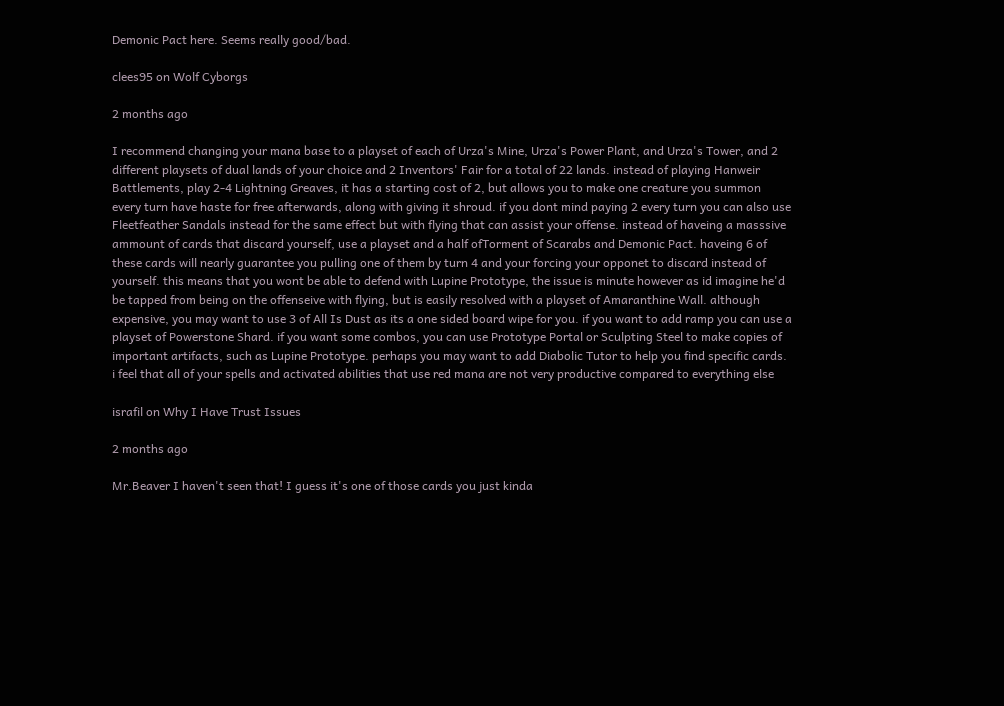Demonic Pact here. Seems really good/bad.

clees95 on Wolf Cyborgs

2 months ago

I recommend changing your mana base to a playset of each of Urza's Mine, Urza's Power Plant, and Urza's Tower, and 2 different playsets of dual lands of your choice and 2 Inventors' Fair for a total of 22 lands. instead of playing Hanweir Battlements, play 2-4 Lightning Greaves, it has a starting cost of 2, but allows you to make one creature you summon every turn have haste for free afterwards, along with giving it shroud. if you dont mind paying 2 every turn you can also use Fleetfeather Sandals instead for the same effect but with flying that can assist your offense. instead of haveing a masssive ammount of cards that discard yourself, use a playset and a half ofTorment of Scarabs and Demonic Pact. haveing 6 of these cards will nearly guarantee you pulling one of them by turn 4 and your forcing your opponet to discard instead of yourself. this means that you wont be able to defend with Lupine Prototype, the issue is minute however as id imagine he'd be tapped from being on the offenseive with flying, but is easily resolved with a playset of Amaranthine Wall. although expensive, you may want to use 3 of All Is Dust as its a one sided board wipe for you. if you want to add ramp you can use a playset of Powerstone Shard. if you want some combos, you can use Prototype Portal or Sculpting Steel to make copies of important artifacts, such as Lupine Prototype. perhaps you may want to add Diabolic Tutor to help you find specific cards. i feel that all of your spells and activated abilities that use red mana are not very productive compared to everything else

israfil on Why I Have Trust Issues

2 months ago

Mr.Beaver I haven't seen that! I guess it's one of those cards you just kinda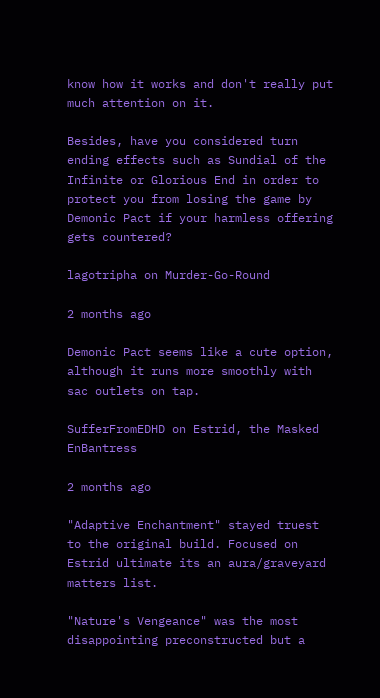know how it works and don't really put much attention on it.

Besides, have you considered turn ending effects such as Sundial of the Infinite or Glorious End in order to protect you from losing the game by Demonic Pact if your harmless offering gets countered?

lagotripha on Murder-Go-Round

2 months ago

Demonic Pact seems like a cute option, although it runs more smoothly with sac outlets on tap.

SufferFromEDHD on Estrid, the Masked EnBantress

2 months ago

"Adaptive Enchantment" stayed truest to the original build. Focused on Estrid ultimate its an aura/graveyard matters list.

"Nature's Vengeance" was the most disappointing preconstructed but a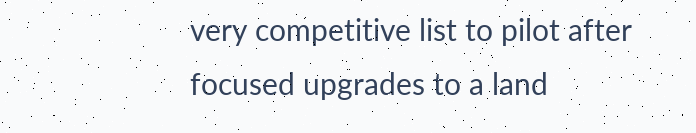very competitive list to pilot after focused upgrades to a land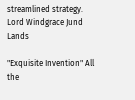streamlined strategy. Lord Windgrace Jund Lands

"Exquisite Invention" All the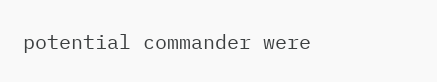potential commander were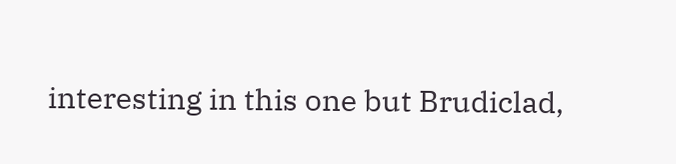interesting in this one but Brudiclad,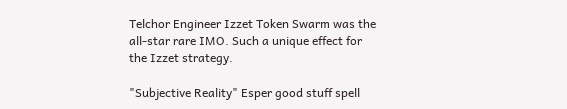Telchor Engineer Izzet Token Swarm was the all-star rare IMO. Such a unique effect for the Izzet strategy.

"Subjective Reality" Esper good stuff spell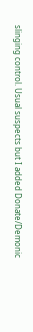slinging control. Usual suspects but I added Donate/Demonic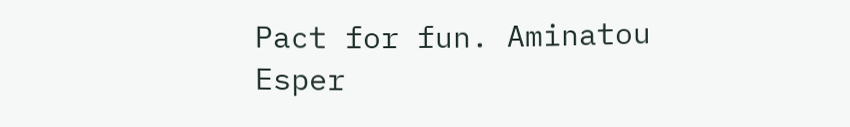Pact for fun. Aminatou Esper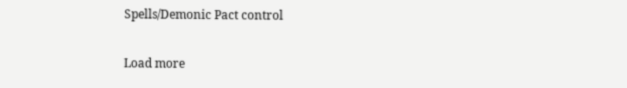Spells/Demonic Pact control

Load more